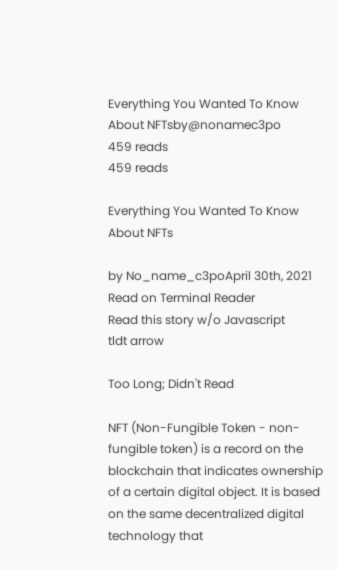Everything You Wanted To Know About NFTsby@nonamec3po
459 reads
459 reads

Everything You Wanted To Know About NFTs

by No_name_c3poApril 30th, 2021
Read on Terminal Reader
Read this story w/o Javascript
tldt arrow

Too Long; Didn't Read

NFT (Non-Fungible Token - non-fungible token) is a record on the blockchain that indicates ownership of a certain digital object. It is based on the same decentralized digital technology that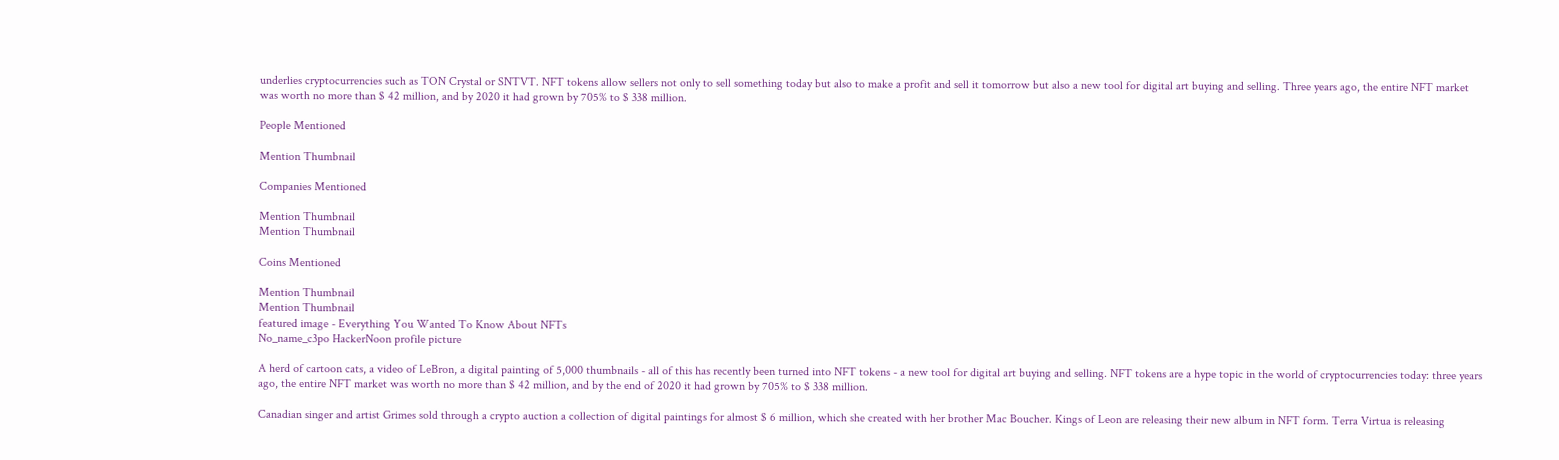underlies cryptocurrencies such as TON Crystal or SNTVT. NFT tokens allow sellers not only to sell something today but also to make a profit and sell it tomorrow but also a new tool for digital art buying and selling. Three years ago, the entire NFT market was worth no more than $ 42 million, and by 2020 it had grown by 705% to $ 338 million.

People Mentioned

Mention Thumbnail

Companies Mentioned

Mention Thumbnail
Mention Thumbnail

Coins Mentioned

Mention Thumbnail
Mention Thumbnail
featured image - Everything You Wanted To Know About NFTs
No_name_c3po HackerNoon profile picture

A herd of cartoon cats, a video of LeBron, a digital painting of 5,000 thumbnails - all of this has recently been turned into NFT tokens - a new tool for digital art buying and selling. NFT tokens are a hype topic in the world of cryptocurrencies today: three years ago, the entire NFT market was worth no more than $ 42 million, and by the end of 2020 it had grown by 705% to $ 338 million.

Canadian singer and artist Grimes sold through a crypto auction a collection of digital paintings for almost $ 6 million, which she created with her brother Mac Boucher. Kings of Leon are releasing their new album in NFT form. Terra Virtua is releasing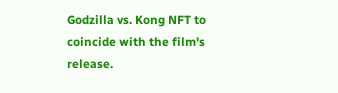Godzilla vs. Kong NFT to coincide with the film's release.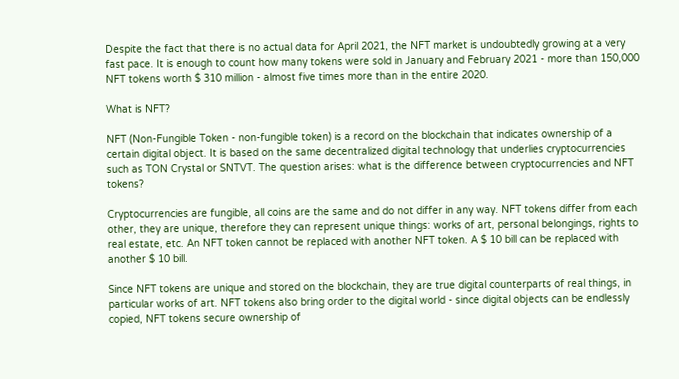Despite the fact that there is no actual data for April 2021, the NFT market is undoubtedly growing at a very fast pace. It is enough to count how many tokens were sold in January and February 2021 - more than 150,000 NFT tokens worth $ 310 million - almost five times more than in the entire 2020.

What is NFT?

NFT (Non-Fungible Token - non-fungible token) is a record on the blockchain that indicates ownership of a certain digital object. It is based on the same decentralized digital technology that underlies cryptocurrencies such as TON Crystal or SNTVT. The question arises: what is the difference between cryptocurrencies and NFT tokens?

Cryptocurrencies are fungible, all coins are the same and do not differ in any way. NFT tokens differ from each other, they are unique, therefore they can represent unique things: works of art, personal belongings, rights to real estate, etc. An NFT token cannot be replaced with another NFT token. A $ 10 bill can be replaced with another $ 10 bill.

Since NFT tokens are unique and stored on the blockchain, they are true digital counterparts of real things, in particular works of art. NFT tokens also bring order to the digital world - since digital objects can be endlessly copied, NFT tokens secure ownership of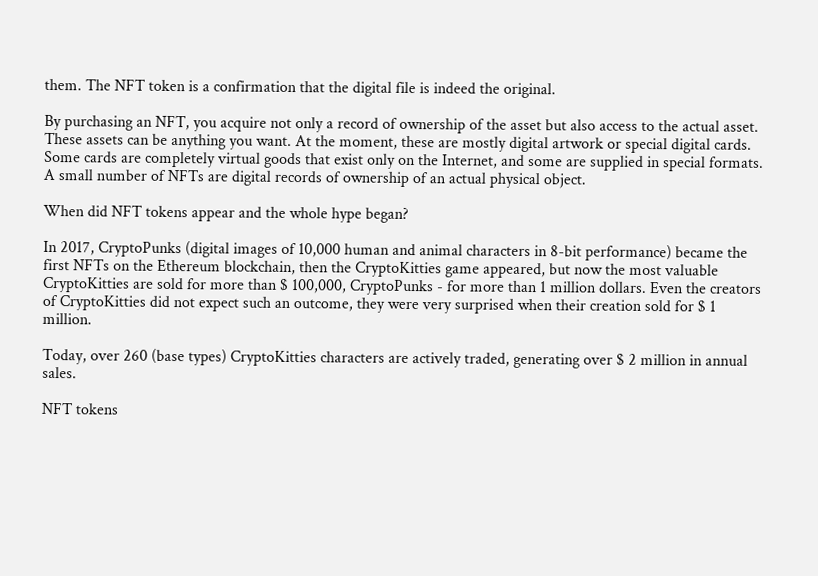them. The NFT token is a confirmation that the digital file is indeed the original.

By purchasing an NFT, you acquire not only a record of ownership of the asset but also access to the actual asset. These assets can be anything you want. At the moment, these are mostly digital artwork or special digital cards. Some cards are completely virtual goods that exist only on the Internet, and some are supplied in special formats. A small number of NFTs are digital records of ownership of an actual physical object.

When did NFT tokens appear and the whole hype began?

In 2017, CryptoPunks (digital images of 10,000 human and animal characters in 8-bit performance) became the first NFTs on the Ethereum blockchain, then the CryptoKitties game appeared, but now the most valuable CryptoKitties are sold for more than $ 100,000, CryptoPunks - for more than 1 million dollars. Even the creators of CryptoKitties did not expect such an outcome, they were very surprised when their creation sold for $ 1 million.

Today, over 260 (base types) CryptoKitties characters are actively traded, generating over $ 2 million in annual sales.

NFT tokens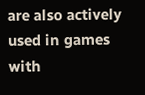are also actively used in games with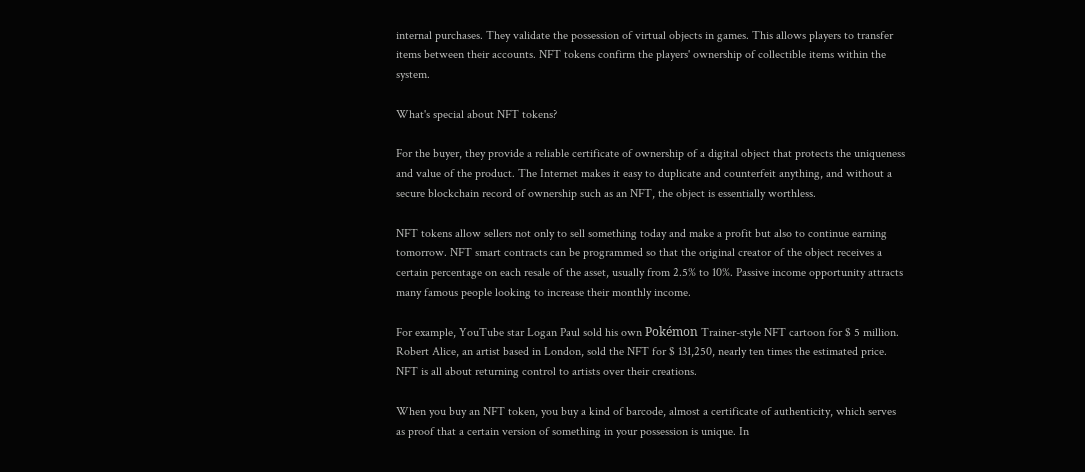internal purchases. They validate the possession of virtual objects in games. This allows players to transfer items between their accounts. NFT tokens confirm the players' ownership of collectible items within the system.

What's special about NFT tokens?

For the buyer, they provide a reliable certificate of ownership of a digital object that protects the uniqueness and value of the product. The Internet makes it easy to duplicate and counterfeit anything, and without a secure blockchain record of ownership such as an NFT, the object is essentially worthless.

NFT tokens allow sellers not only to sell something today and make a profit but also to continue earning tomorrow. NFT smart contracts can be programmed so that the original creator of the object receives a certain percentage on each resale of the asset, usually from 2.5% to 10%. Passive income opportunity attracts many famous people looking to increase their monthly income.

For example, YouTube star Logan Paul sold his own Pokémon Trainer-style NFT cartoon for $ 5 million. Robert Alice, an artist based in London, sold the NFT for $ 131,250, nearly ten times the estimated price. NFT is all about returning control to artists over their creations.

When you buy an NFT token, you buy a kind of barcode, almost a certificate of authenticity, which serves as proof that a certain version of something in your possession is unique. In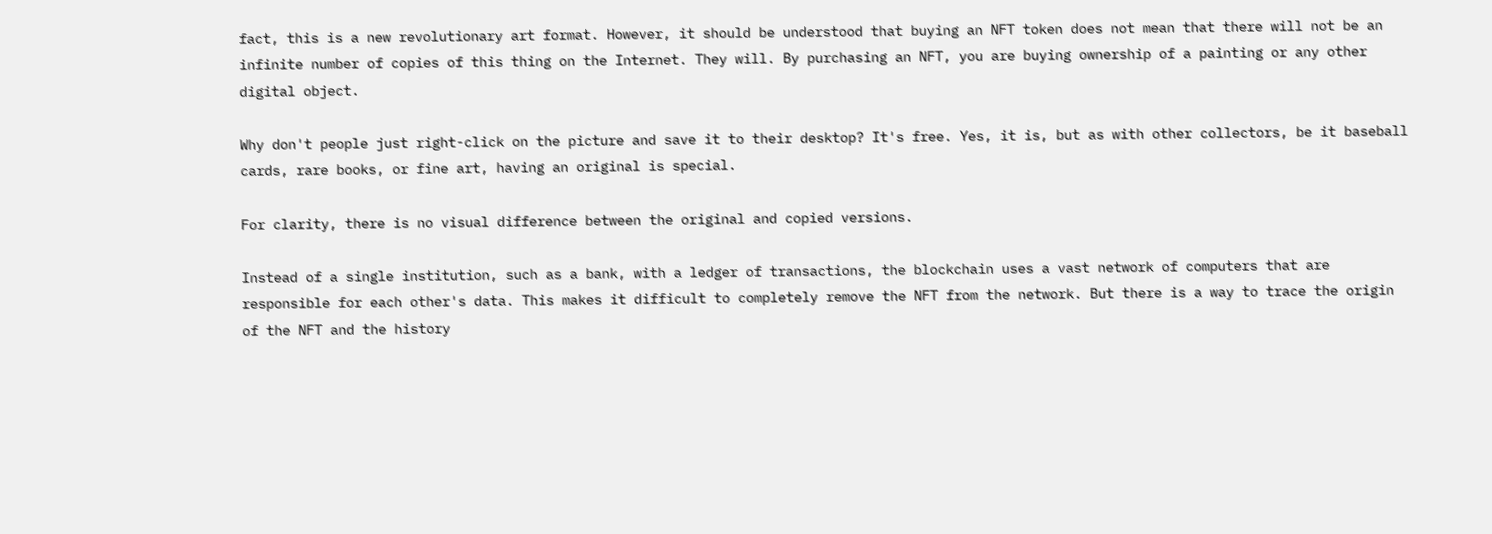fact, this is a new revolutionary art format. However, it should be understood that buying an NFT token does not mean that there will not be an infinite number of copies of this thing on the Internet. They will. By purchasing an NFT, you are buying ownership of a painting or any other digital object.

Why don't people just right-click on the picture and save it to their desktop? It's free. Yes, it is, but as with other collectors, be it baseball cards, rare books, or fine art, having an original is special.

For clarity, there is no visual difference between the original and copied versions.

Instead of a single institution, such as a bank, with a ledger of transactions, the blockchain uses a vast network of computers that are responsible for each other's data. This makes it difficult to completely remove the NFT from the network. But there is a way to trace the origin of the NFT and the history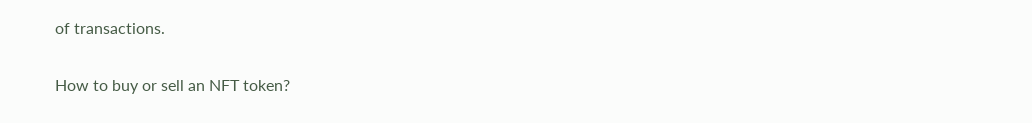of transactions.

How to buy or sell an NFT token?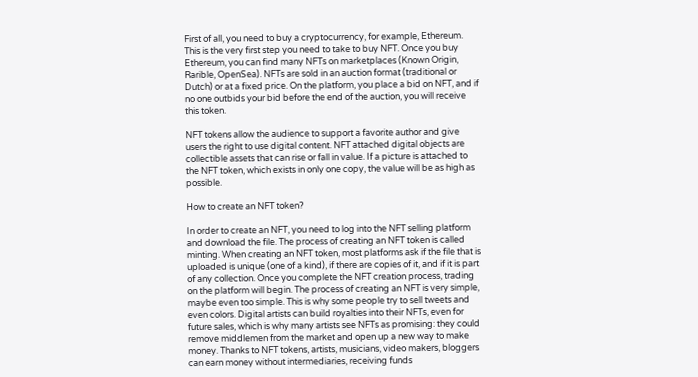First of all, you need to buy a cryptocurrency, for example, Ethereum. This is the very first step you need to take to buy NFT. Once you buy Ethereum, you can find many NFTs on marketplaces (Known Origin, Rarible, OpenSea). NFTs are sold in an auction format (traditional or Dutch) or at a fixed price. On the platform, you place a bid on NFT, and if no one outbids your bid before the end of the auction, you will receive this token.

NFT tokens allow the audience to support a favorite author and give users the right to use digital content. NFT attached digital objects are collectible assets that can rise or fall in value. If a picture is attached to the NFT token, which exists in only one copy, the value will be as high as possible.

How to create an NFT token?

In order to create an NFT, you need to log into the NFT selling platform and download the file. The process of creating an NFT token is called minting. When creating an NFT token, most platforms ask if the file that is uploaded is unique (one of a kind), if there are copies of it, and if it is part of any collection. Once you complete the NFT creation process, trading on the platform will begin. The process of creating an NFT is very simple, maybe even too simple. This is why some people try to sell tweets and even colors. Digital artists can build royalties into their NFTs, even for future sales, which is why many artists see NFTs as promising: they could remove middlemen from the market and open up a new way to make money. Thanks to NFT tokens, artists, musicians, video makers, bloggers can earn money without intermediaries, receiving funds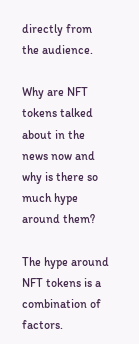directly from the audience.

Why are NFT tokens talked about in the news now and why is there so much hype around them?

The hype around NFT tokens is a combination of factors.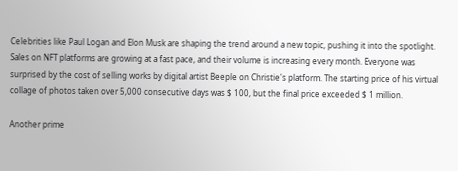Celebrities like Paul Logan and Elon Musk are shaping the trend around a new topic, pushing it into the spotlight. Sales on NFT platforms are growing at a fast pace, and their volume is increasing every month. Everyone was surprised by the cost of selling works by digital artist Beeple on Christie's platform. The starting price of his virtual collage of photos taken over 5,000 consecutive days was $ 100, but the final price exceeded $ 1 million.

Another prime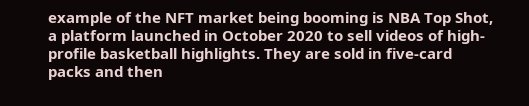example of the NFT market being booming is NBA Top Shot, a platform launched in October 2020 to sell videos of high-profile basketball highlights. They are sold in five-card packs and then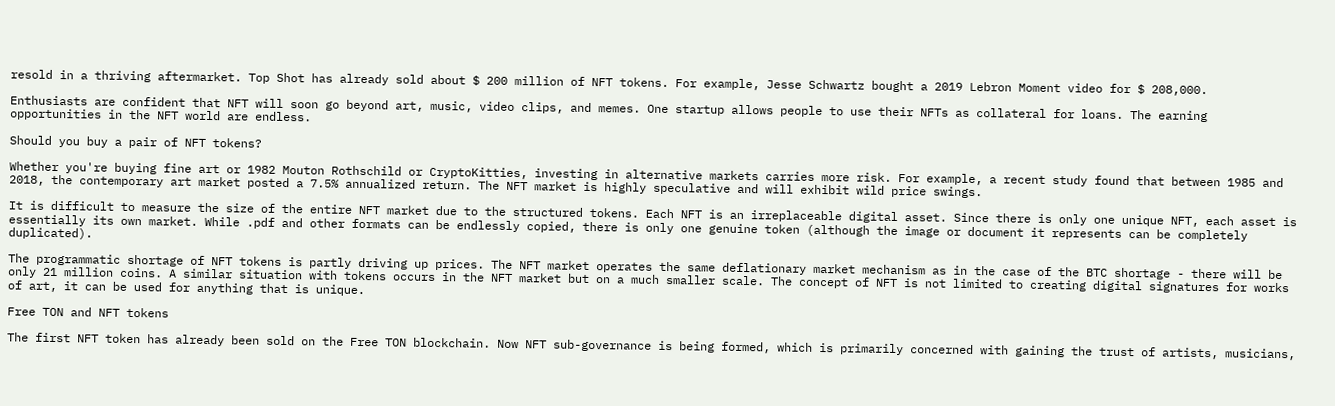resold in a thriving aftermarket. Top Shot has already sold about $ 200 million of NFT tokens. For example, Jesse Schwartz bought a 2019 Lebron Moment video for $ 208,000.

Enthusiasts are confident that NFT will soon go beyond art, music, video clips, and memes. One startup allows people to use their NFTs as collateral for loans. The earning opportunities in the NFT world are endless.

Should you buy a pair of NFT tokens?

Whether you're buying fine art or 1982 Mouton Rothschild or CryptoKitties, investing in alternative markets carries more risk. For example, a recent study found that between 1985 and 2018, the contemporary art market posted a 7.5% annualized return. The NFT market is highly speculative and will exhibit wild price swings.

It is difficult to measure the size of the entire NFT market due to the structured tokens. Each NFT is an irreplaceable digital asset. Since there is only one unique NFT, each asset is essentially its own market. While .pdf and other formats can be endlessly copied, there is only one genuine token (although the image or document it represents can be completely duplicated).

The programmatic shortage of NFT tokens is partly driving up prices. The NFT market operates the same deflationary market mechanism as in the case of the BTC shortage - there will be only 21 million coins. A similar situation with tokens occurs in the NFT market but on a much smaller scale. The concept of NFT is not limited to creating digital signatures for works of art, it can be used for anything that is unique.

Free TON and NFT tokens

The first NFT token has already been sold on the Free TON blockchain. Now NFT sub-governance is being formed, which is primarily concerned with gaining the trust of artists, musicians,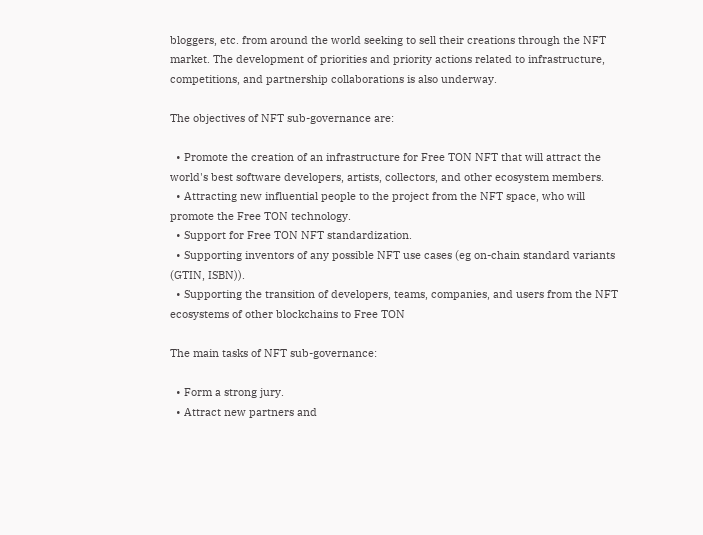bloggers, etc. from around the world seeking to sell their creations through the NFT market. The development of priorities and priority actions related to infrastructure, competitions, and partnership collaborations is also underway.

The objectives of NFT sub-governance are:

  • Promote the creation of an infrastructure for Free TON NFT that will attract the world's best software developers, artists, collectors, and other ecosystem members.
  • Attracting new influential people to the project from the NFT space, who will promote the Free TON technology.
  • Support for Free TON NFT standardization.
  • Supporting inventors of any possible NFT use cases (eg on-chain standard variants (GTIN, ISBN)).
  • Supporting the transition of developers, teams, companies, and users from the NFT ecosystems of other blockchains to Free TON

The main tasks of NFT sub-governance:

  • Form a strong jury.
  • Attract new partners and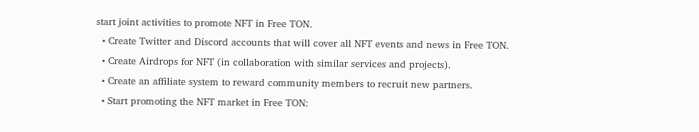start joint activities to promote NFT in Free TON.
  • Create Twitter and Discord accounts that will cover all NFT events and news in Free TON.
  • Create Airdrops for NFT (in collaboration with similar services and projects).
  • Create an affiliate system to reward community members to recruit new partners.
  • Start promoting the NFT market in Free TON: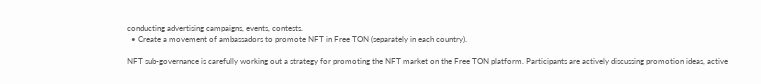conducting advertising campaigns, events, contests.
  • Create a movement of ambassadors to promote NFT in Free TON (separately in each country).

NFT sub-governance is carefully working out a strategy for promoting the NFT market on the Free TON platform. Participants are actively discussing promotion ideas, active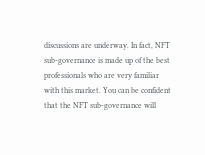discussions are underway. In fact, NFT sub-governance is made up of the best professionals who are very familiar with this market. You can be confident that the NFT sub-governance will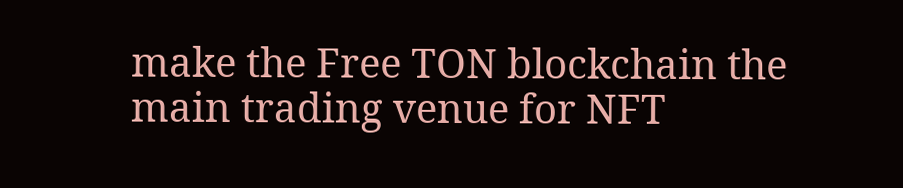make the Free TON blockchain the main trading venue for NFT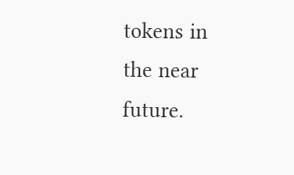tokens in the near future.